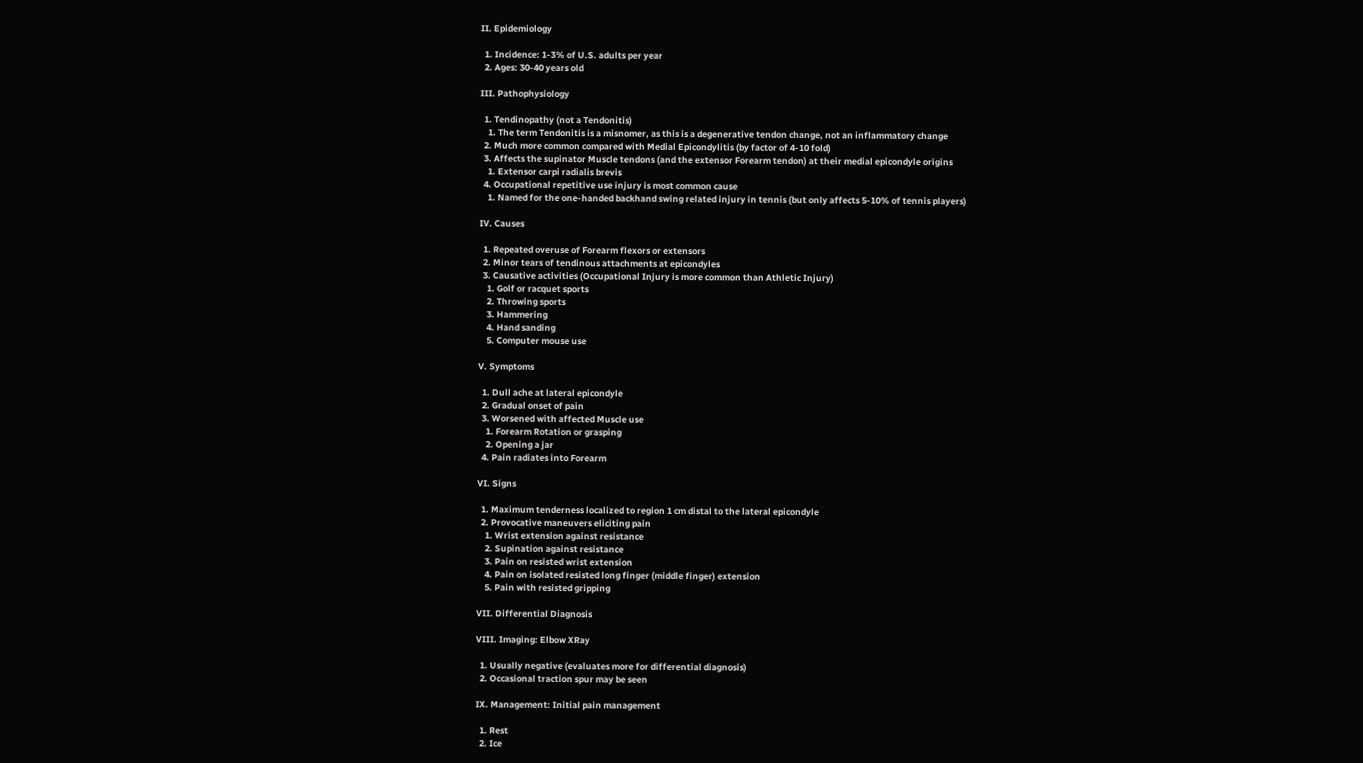II. Epidemiology

  1. Incidence: 1-3% of U.S. adults per year
  2. Ages: 30-40 years old

III. Pathophysiology

  1. Tendinopathy (not a Tendonitis)
    1. The term Tendonitis is a misnomer, as this is a degenerative tendon change, not an inflammatory change
  2. Much more common compared with Medial Epicondylitis (by factor of 4-10 fold)
  3. Affects the supinator Muscle tendons (and the extensor Forearm tendon) at their medial epicondyle origins
    1. Extensor carpi radialis brevis
  4. Occupational repetitive use injury is most common cause
    1. Named for the one-handed backhand swing related injury in tennis (but only affects 5-10% of tennis players)

IV. Causes

  1. Repeated overuse of Forearm flexors or extensors
  2. Minor tears of tendinous attachments at epicondyles
  3. Causative activities (Occupational Injury is more common than Athletic Injury)
    1. Golf or racquet sports
    2. Throwing sports
    3. Hammering
    4. Hand sanding
    5. Computer mouse use

V. Symptoms

  1. Dull ache at lateral epicondyle
  2. Gradual onset of pain
  3. Worsened with affected Muscle use
    1. Forearm Rotation or grasping
    2. Opening a jar
  4. Pain radiates into Forearm

VI. Signs

  1. Maximum tenderness localized to region 1 cm distal to the lateral epicondyle
  2. Provocative maneuvers eliciting pain
    1. Wrist extension against resistance
    2. Supination against resistance
    3. Pain on resisted wrist extension
    4. Pain on isolated resisted long finger (middle finger) extension
    5. Pain with resisted gripping

VII. Differential Diagnosis

VIII. Imaging: Elbow XRay

  1. Usually negative (evaluates more for differential diagnosis)
  2. Occasional traction spur may be seen

IX. Management: Initial pain management

  1. Rest
  2. Ice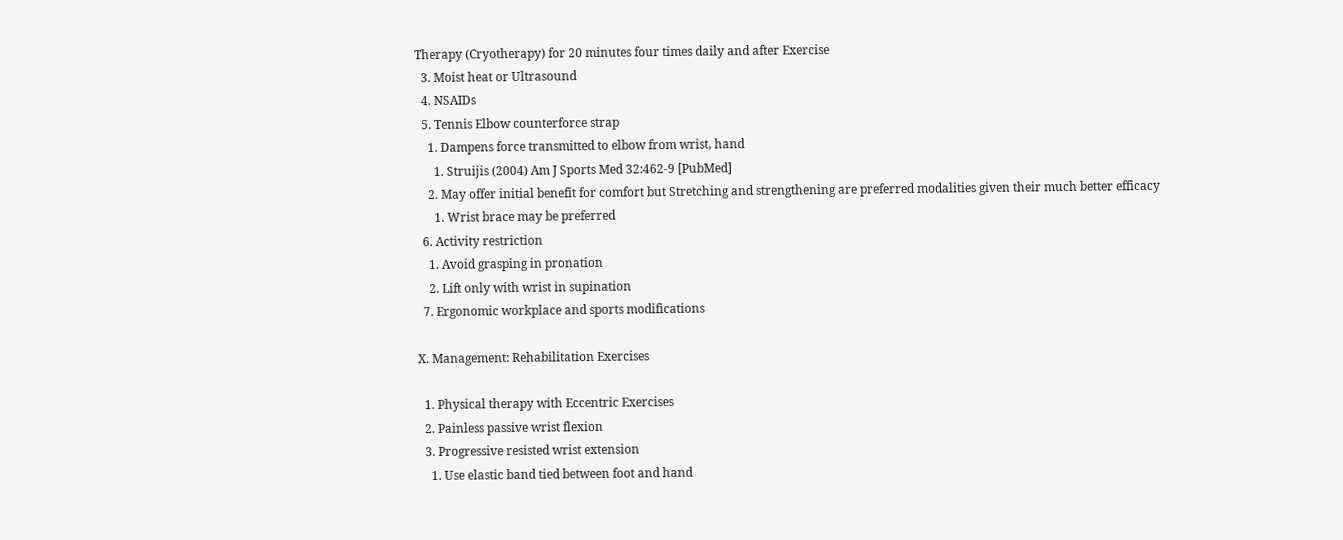Therapy (Cryotherapy) for 20 minutes four times daily and after Exercise
  3. Moist heat or Ultrasound
  4. NSAIDs
  5. Tennis Elbow counterforce strap
    1. Dampens force transmitted to elbow from wrist, hand
      1. Struijis (2004) Am J Sports Med 32:462-9 [PubMed]
    2. May offer initial benefit for comfort but Stretching and strengthening are preferred modalities given their much better efficacy
      1. Wrist brace may be preferred
  6. Activity restriction
    1. Avoid grasping in pronation
    2. Lift only with wrist in supination
  7. Ergonomic workplace and sports modifications

X. Management: Rehabilitation Exercises

  1. Physical therapy with Eccentric Exercises
  2. Painless passive wrist flexion
  3. Progressive resisted wrist extension
    1. Use elastic band tied between foot and hand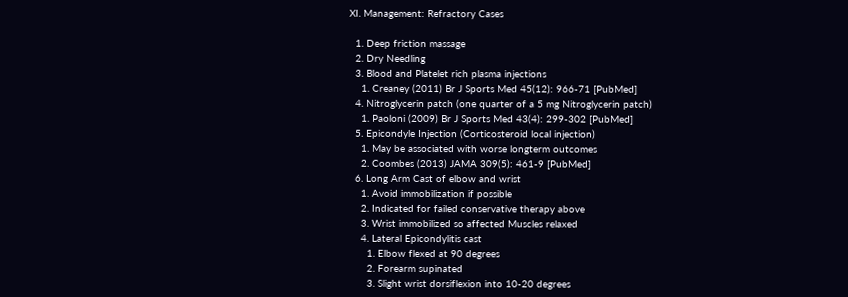XI. Management: Refractory Cases

  1. Deep friction massage
  2. Dry Needling
  3. Blood and Platelet rich plasma injections
    1. Creaney (2011) Br J Sports Med 45(12): 966-71 [PubMed]
  4. Nitroglycerin patch (one quarter of a 5 mg Nitroglycerin patch)
    1. Paoloni (2009) Br J Sports Med 43(4): 299-302 [PubMed]
  5. Epicondyle Injection (Corticosteroid local injection)
    1. May be associated with worse longterm outcomes
    2. Coombes (2013) JAMA 309(5): 461-9 [PubMed]
  6. Long Arm Cast of elbow and wrist
    1. Avoid immobilization if possible
    2. Indicated for failed conservative therapy above
    3. Wrist immobilized so affected Muscles relaxed
    4. Lateral Epicondylitis cast
      1. Elbow flexed at 90 degrees
      2. Forearm supinated
      3. Slight wrist dorsiflexion into 10-20 degrees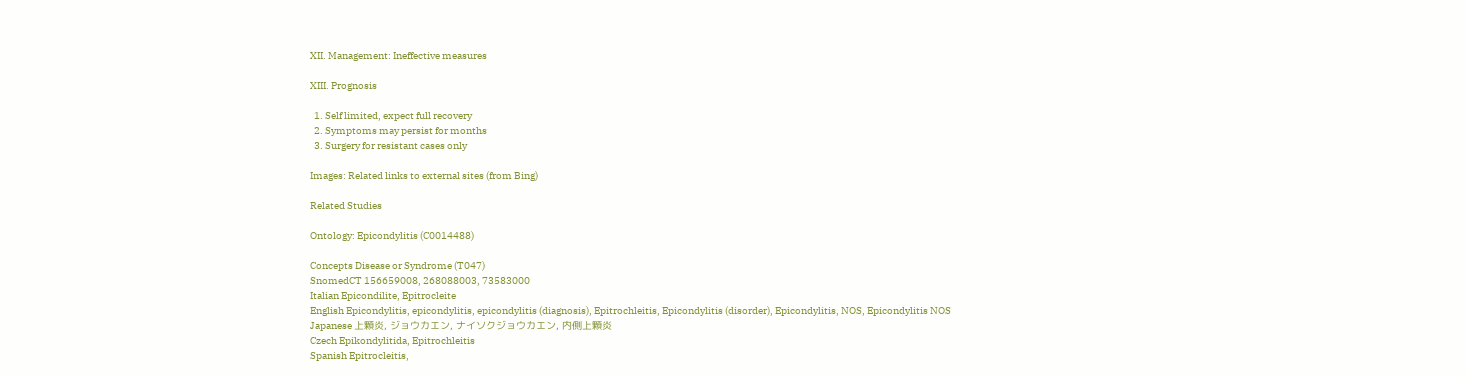XII. Management: Ineffective measures

XIII. Prognosis

  1. Self limited, expect full recovery
  2. Symptoms may persist for months
  3. Surgery for resistant cases only

Images: Related links to external sites (from Bing)

Related Studies

Ontology: Epicondylitis (C0014488)

Concepts Disease or Syndrome (T047)
SnomedCT 156659008, 268088003, 73583000
Italian Epicondilite, Epitrocleite
English Epicondylitis, epicondylitis, epicondylitis (diagnosis), Epitrochleitis, Epicondylitis (disorder), Epicondylitis, NOS, Epicondylitis NOS
Japanese 上顆炎, ジョウカエン, ナイソクジョウカエン, 内側上顆炎
Czech Epikondylitida, Epitrochleitis
Spanish Epitrocleitis,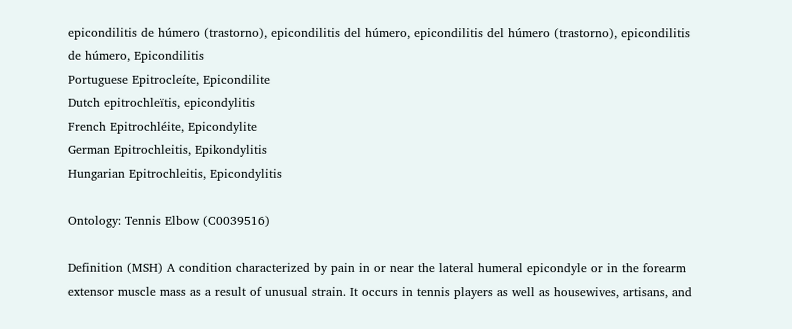epicondilitis de húmero (trastorno), epicondilitis del húmero, epicondilitis del húmero (trastorno), epicondilitis de húmero, Epicondilitis
Portuguese Epitrocleíte, Epicondilite
Dutch epitrochleïtis, epicondylitis
French Epitrochléite, Epicondylite
German Epitrochleitis, Epikondylitis
Hungarian Epitrochleitis, Epicondylitis

Ontology: Tennis Elbow (C0039516)

Definition (MSH) A condition characterized by pain in or near the lateral humeral epicondyle or in the forearm extensor muscle mass as a result of unusual strain. It occurs in tennis players as well as housewives, artisans, and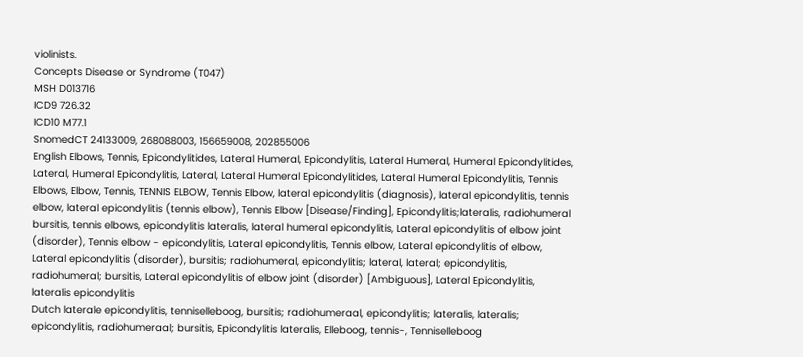violinists.
Concepts Disease or Syndrome (T047)
MSH D013716
ICD9 726.32
ICD10 M77.1
SnomedCT 24133009, 268088003, 156659008, 202855006
English Elbows, Tennis, Epicondylitides, Lateral Humeral, Epicondylitis, Lateral Humeral, Humeral Epicondylitides, Lateral, Humeral Epicondylitis, Lateral, Lateral Humeral Epicondylitides, Lateral Humeral Epicondylitis, Tennis Elbows, Elbow, Tennis, TENNIS ELBOW, Tennis Elbow, lateral epicondylitis (diagnosis), lateral epicondylitis, tennis elbow, lateral epicondylitis (tennis elbow), Tennis Elbow [Disease/Finding], Epicondylitis;lateralis, radiohumeral bursitis, tennis elbows, epicondylitis lateralis, lateral humeral epicondylitis, Lateral epicondylitis of elbow joint (disorder), Tennis elbow - epicondylitis, Lateral epicondylitis, Tennis elbow, Lateral epicondylitis of elbow, Lateral epicondylitis (disorder), bursitis; radiohumeral, epicondylitis; lateral, lateral; epicondylitis, radiohumeral; bursitis, Lateral epicondylitis of elbow joint (disorder) [Ambiguous], Lateral Epicondylitis, lateralis epicondylitis
Dutch laterale epicondylitis, tenniselleboog, bursitis; radiohumeraal, epicondylitis; lateralis, lateralis; epicondylitis, radiohumeraal; bursitis, Epicondylitis lateralis, Elleboog, tennis-, Tenniselleboog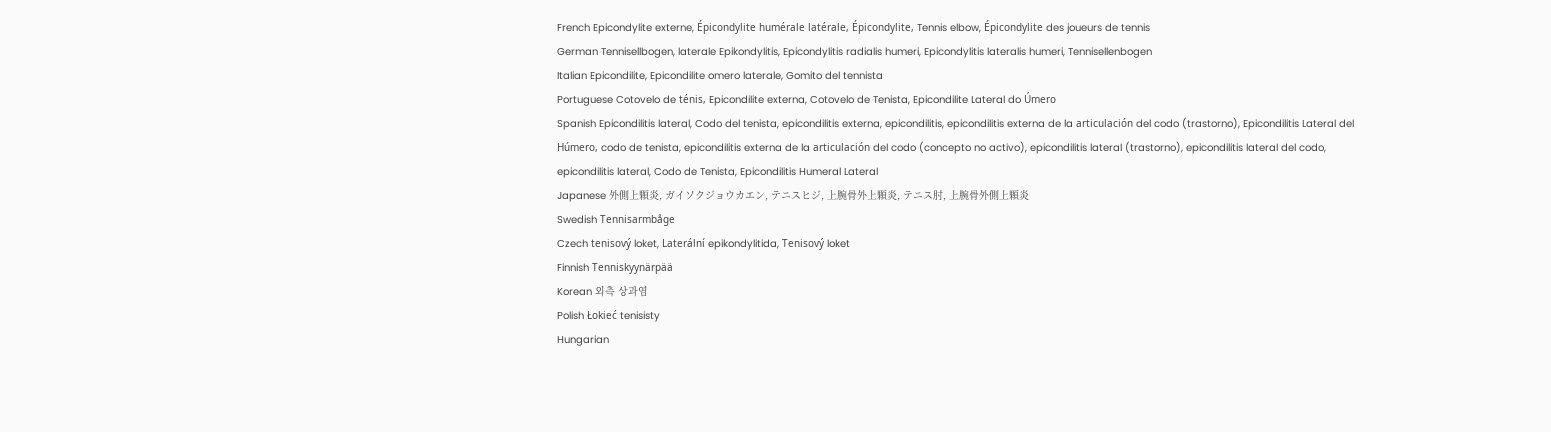French Epicondylite externe, Épicondylite humérale latérale, Épicondylite, Tennis elbow, Épicondylite des joueurs de tennis
German Tennisellbogen, laterale Epikondylitis, Epicondylitis radialis humeri, Epicondylitis lateralis humeri, Tennisellenbogen
Italian Epicondilite, Epicondilite omero laterale, Gomito del tennista
Portuguese Cotovelo de ténis, Epicondilite externa, Cotovelo de Tenista, Epicondilite Lateral do Úmero
Spanish Epicondilitis lateral, Codo del tenista, epicondilitis externa, epicondilitis, epicondilitis externa de la articulación del codo (trastorno), Epicondilitis Lateral del Húmero, codo de tenista, epicondilitis externa de la articulación del codo (concepto no activo), epicondilitis lateral (trastorno), epicondilitis lateral del codo, epicondilitis lateral, Codo de Tenista, Epicondilitis Humeral Lateral
Japanese 外側上顆炎, ガイソクジョウカエン, テニスヒジ, 上腕骨外上顆炎, テニス肘, 上腕骨外側上顆炎
Swedish Tennisarmbåge
Czech tenisový loket, Laterální epikondylitida, Tenisový loket
Finnish Tenniskyynärpää
Korean 외측 상과염
Polish Łokieć tenisisty
Hungarian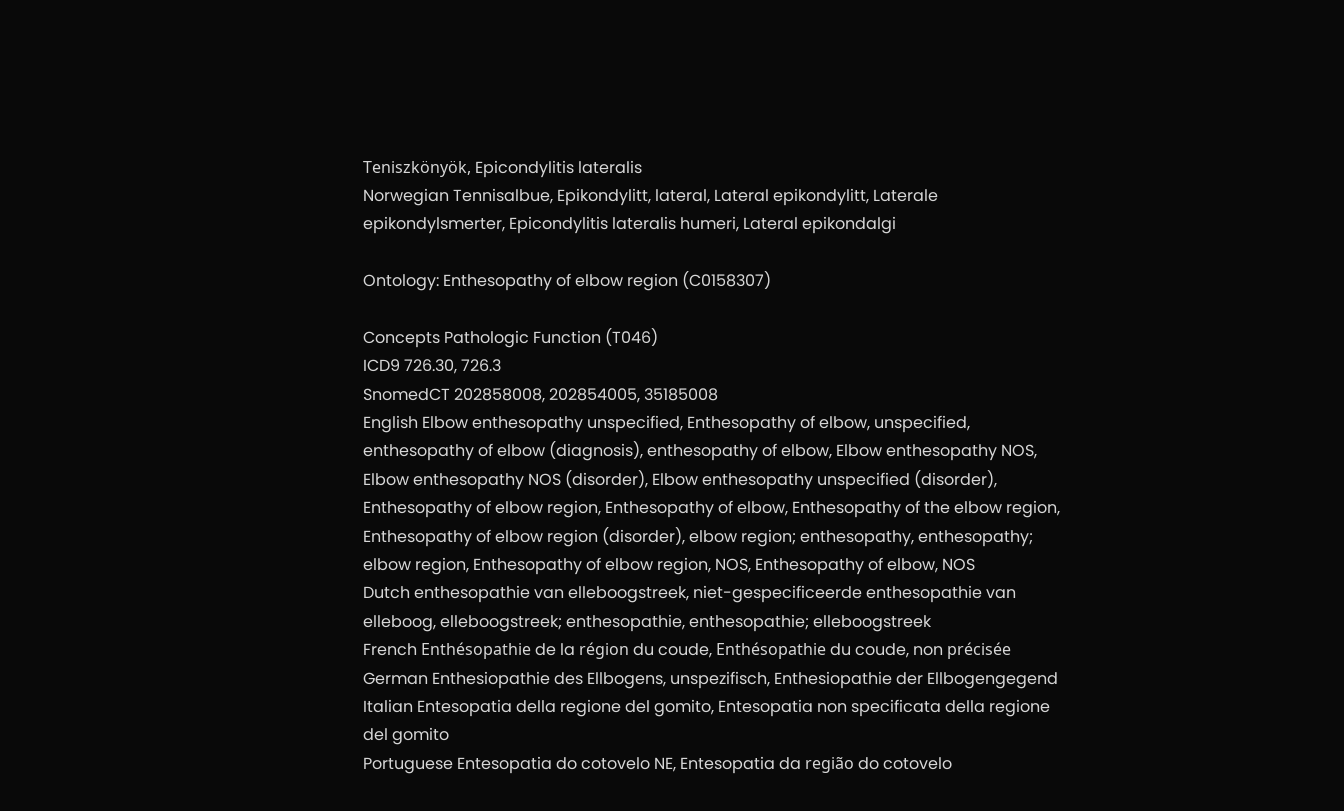Teniszkönyök, Epicondylitis lateralis
Norwegian Tennisalbue, Epikondylitt, lateral, Lateral epikondylitt, Laterale epikondylsmerter, Epicondylitis lateralis humeri, Lateral epikondalgi

Ontology: Enthesopathy of elbow region (C0158307)

Concepts Pathologic Function (T046)
ICD9 726.30, 726.3
SnomedCT 202858008, 202854005, 35185008
English Elbow enthesopathy unspecified, Enthesopathy of elbow, unspecified, enthesopathy of elbow (diagnosis), enthesopathy of elbow, Elbow enthesopathy NOS, Elbow enthesopathy NOS (disorder), Elbow enthesopathy unspecified (disorder), Enthesopathy of elbow region, Enthesopathy of elbow, Enthesopathy of the elbow region, Enthesopathy of elbow region (disorder), elbow region; enthesopathy, enthesopathy; elbow region, Enthesopathy of elbow region, NOS, Enthesopathy of elbow, NOS
Dutch enthesopathie van elleboogstreek, niet-gespecificeerde enthesopathie van elleboog, elleboogstreek; enthesopathie, enthesopathie; elleboogstreek
French Enthésopathie de la région du coude, Enthésopathie du coude, non précisée
German Enthesiopathie des Ellbogens, unspezifisch, Enthesiopathie der Ellbogengegend
Italian Entesopatia della regione del gomito, Entesopatia non specificata della regione del gomito
Portuguese Entesopatia do cotovelo NE, Entesopatia da região do cotovelo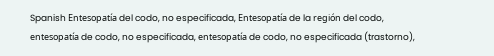Spanish Entesopatía del codo, no especificada, Entesopatía de la región del codo, entesopatía de codo, no especificada, entesopatía de codo, no especificada (trastorno),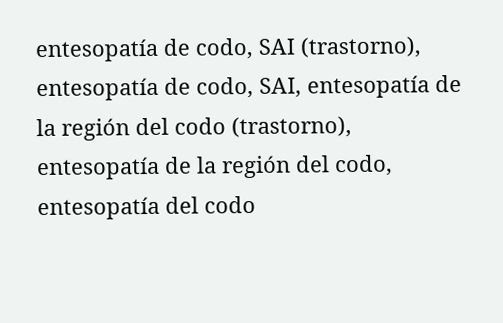entesopatía de codo, SAI (trastorno), entesopatía de codo, SAI, entesopatía de la región del codo (trastorno), entesopatía de la región del codo, entesopatía del codo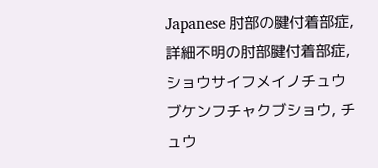Japanese 肘部の腱付着部症, 詳細不明の肘部腱付着部症, ショウサイフメイノチュウブケンフチャクブショウ, チュウ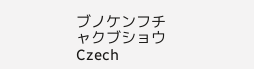ブノケンフチャクブショウ
Czech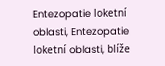Entezopatie loketní oblasti, Entezopatie loketní oblasti, blíže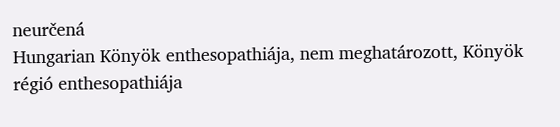neurčená
Hungarian Könyök enthesopathiája, nem meghatározott, Könyök régió enthesopathiája